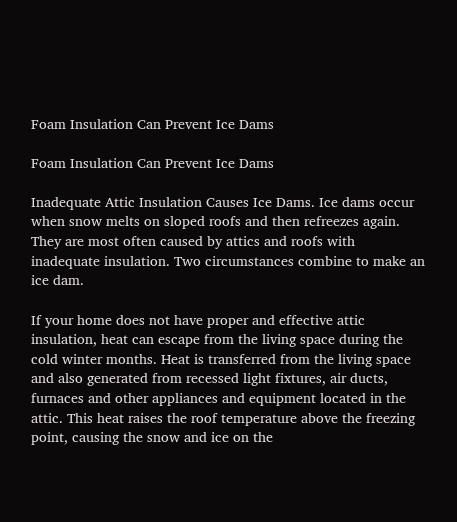Foam Insulation Can Prevent Ice Dams

Foam Insulation Can Prevent Ice Dams

Inadequate Attic Insulation Causes Ice Dams. Ice dams occur when snow melts on sloped roofs and then refreezes again. They are most often caused by attics and roofs with inadequate insulation. Two circumstances combine to make an ice dam.

If your home does not have proper and effective attic insulation, heat can escape from the living space during the cold winter months. Heat is transferred from the living space and also generated from recessed light fixtures, air ducts, furnaces and other appliances and equipment located in the attic. This heat raises the roof temperature above the freezing point, causing the snow and ice on the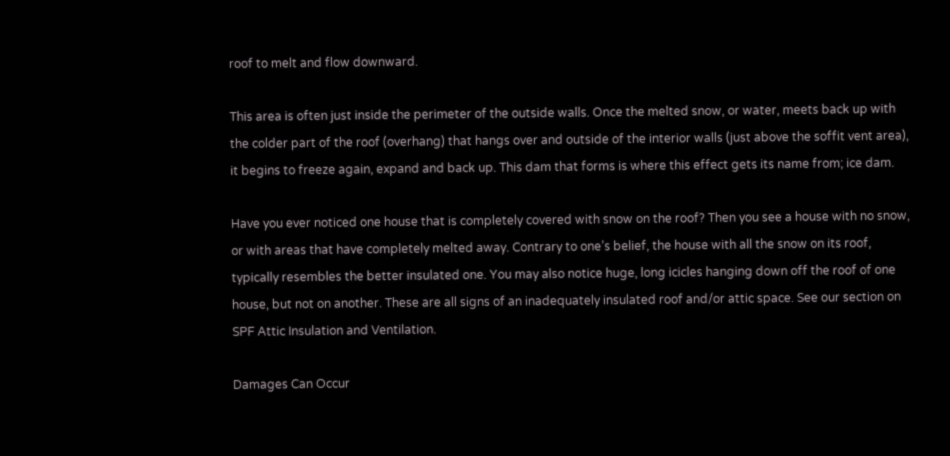roof to melt and flow downward.

This area is often just inside the perimeter of the outside walls. Once the melted snow, or water, meets back up with the colder part of the roof (overhang) that hangs over and outside of the interior walls (just above the soffit vent area), it begins to freeze again, expand and back up. This dam that forms is where this effect gets its name from; ice dam.

Have you ever noticed one house that is completely covered with snow on the roof? Then you see a house with no snow, or with areas that have completely melted away. Contrary to one’s belief, the house with all the snow on its roof, typically resembles the better insulated one. You may also notice huge, long icicles hanging down off the roof of one house, but not on another. These are all signs of an inadequately insulated roof and/or attic space. See our section on SPF Attic Insulation and Ventilation.

Damages Can Occur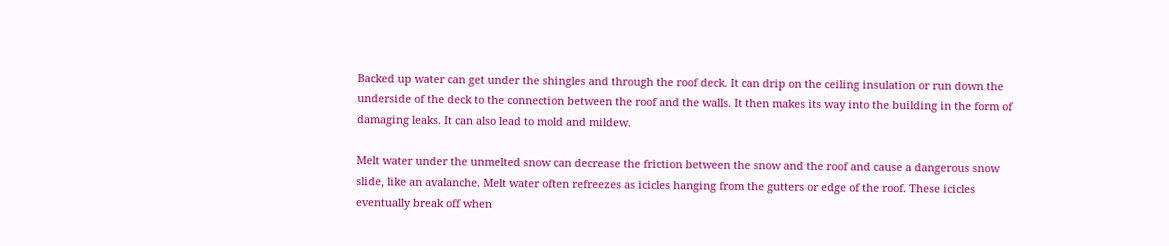Backed up water can get under the shingles and through the roof deck. It can drip on the ceiling insulation or run down the underside of the deck to the connection between the roof and the walls. It then makes its way into the building in the form of damaging leaks. It can also lead to mold and mildew.

Melt water under the unmelted snow can decrease the friction between the snow and the roof and cause a dangerous snow slide, like an avalanche. Melt water often refreezes as icicles hanging from the gutters or edge of the roof. These icicles eventually break off when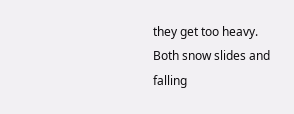they get too heavy. Both snow slides and falling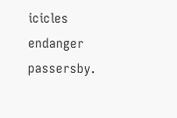icicles endanger passersby.